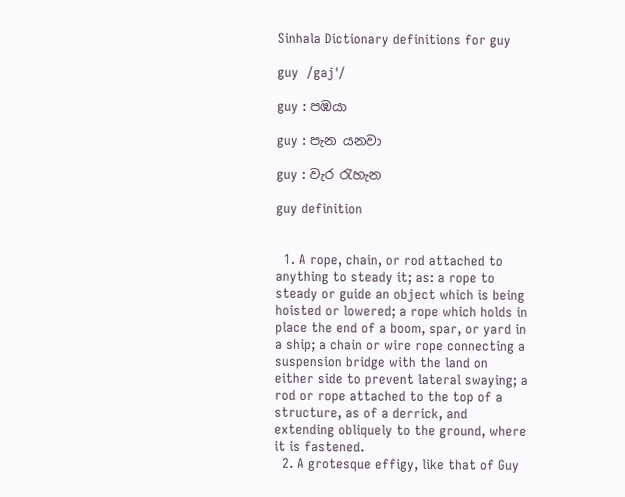Sinhala Dictionary definitions for guy

guy  /gajˈ/

guy : පඹයා

guy : පැන යනවා

guy : වැර රැහැන

guy definition


  1. A rope, chain, or rod attached to anything to steady it; as: a rope to steady or guide an object which is being hoisted or lowered; a rope which holds in place the end of a boom, spar, or yard in a ship; a chain or wire rope connecting a suspension bridge with the land on either side to prevent lateral swaying; a rod or rope attached to the top of a structure, as of a derrick, and extending obliquely to the ground, where it is fastened.
  2. A grotesque effigy, like that of Guy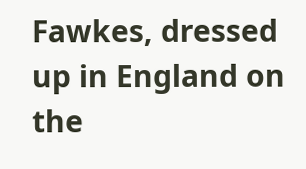Fawkes, dressed up in England on the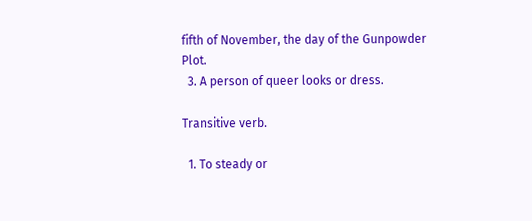fifth of November, the day of the Gunpowder Plot.
  3. A person of queer looks or dress.

Transitive verb.

  1. To steady or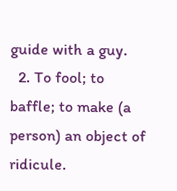guide with a guy.
  2. To fool; to baffle; to make (a person) an object of ridicule.